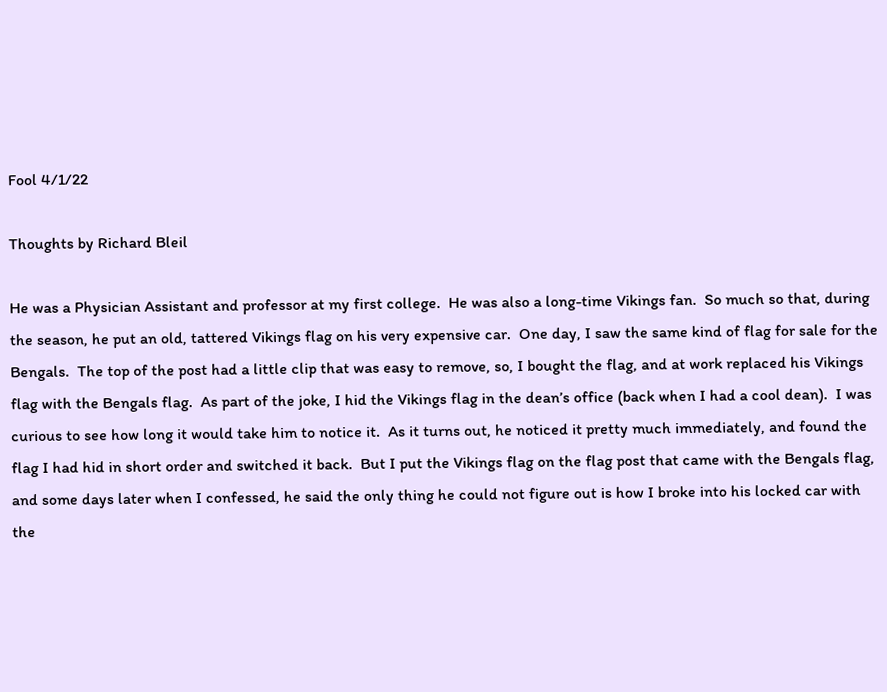Fool 4/1/22

Thoughts by Richard Bleil

He was a Physician Assistant and professor at my first college.  He was also a long-time Vikings fan.  So much so that, during the season, he put an old, tattered Vikings flag on his very expensive car.  One day, I saw the same kind of flag for sale for the Bengals.  The top of the post had a little clip that was easy to remove, so, I bought the flag, and at work replaced his Vikings flag with the Bengals flag.  As part of the joke, I hid the Vikings flag in the dean’s office (back when I had a cool dean).  I was curious to see how long it would take him to notice it.  As it turns out, he noticed it pretty much immediately, and found the flag I had hid in short order and switched it back.  But I put the Vikings flag on the flag post that came with the Bengals flag, and some days later when I confessed, he said the only thing he could not figure out is how I broke into his locked car with the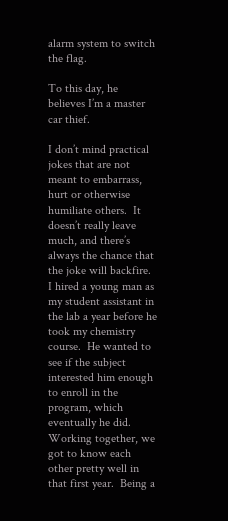alarm system to switch the flag.

To this day, he believes I’m a master car thief.

I don’t mind practical jokes that are not meant to embarrass, hurt or otherwise humiliate others.  It doesn’t really leave much, and there’s always the chance that the joke will backfire.  I hired a young man as my student assistant in the lab a year before he took my chemistry course.  He wanted to see if the subject interested him enough to enroll in the program, which eventually he did.  Working together, we got to know each other pretty well in that first year.  Being a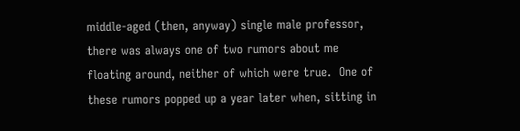middle-aged (then, anyway) single male professor, there was always one of two rumors about me floating around, neither of which were true.  One of these rumors popped up a year later when, sitting in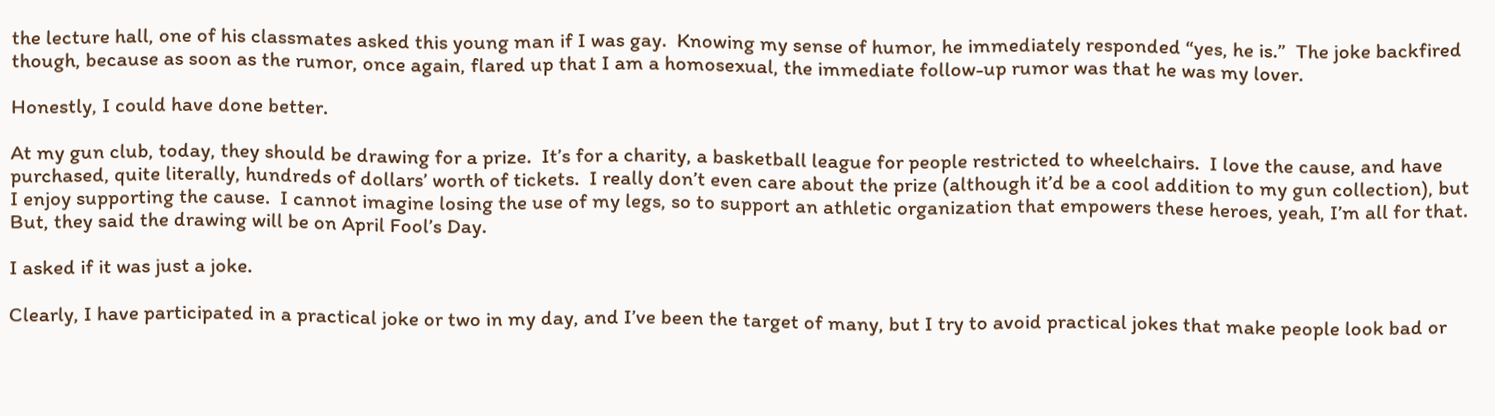the lecture hall, one of his classmates asked this young man if I was gay.  Knowing my sense of humor, he immediately responded “yes, he is.”  The joke backfired though, because as soon as the rumor, once again, flared up that I am a homosexual, the immediate follow-up rumor was that he was my lover.

Honestly, I could have done better.

At my gun club, today, they should be drawing for a prize.  It’s for a charity, a basketball league for people restricted to wheelchairs.  I love the cause, and have purchased, quite literally, hundreds of dollars’ worth of tickets.  I really don’t even care about the prize (although it’d be a cool addition to my gun collection), but I enjoy supporting the cause.  I cannot imagine losing the use of my legs, so to support an athletic organization that empowers these heroes, yeah, I’m all for that.  But, they said the drawing will be on April Fool’s Day.

I asked if it was just a joke.

Clearly, I have participated in a practical joke or two in my day, and I’ve been the target of many, but I try to avoid practical jokes that make people look bad or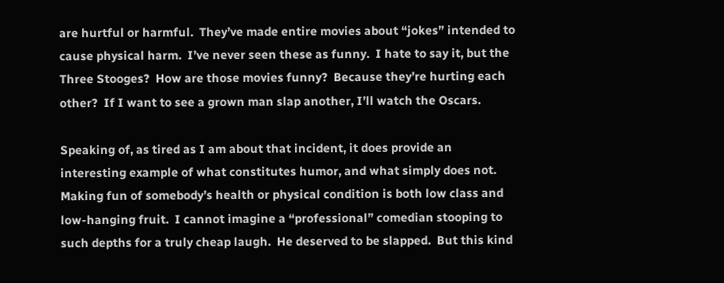are hurtful or harmful.  They’ve made entire movies about “jokes” intended to cause physical harm.  I’ve never seen these as funny.  I hate to say it, but the Three Stooges?  How are those movies funny?  Because they’re hurting each other?  If I want to see a grown man slap another, I’ll watch the Oscars.

Speaking of, as tired as I am about that incident, it does provide an interesting example of what constitutes humor, and what simply does not.  Making fun of somebody’s health or physical condition is both low class and low-hanging fruit.  I cannot imagine a “professional” comedian stooping to such depths for a truly cheap laugh.  He deserved to be slapped.  But this kind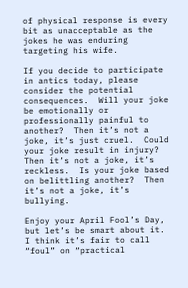of physical response is every bit as unacceptable as the jokes he was enduring targeting his wife.

If you decide to participate in antics today, please consider the potential consequences.  Will your joke be emotionally or professionally painful to another?  Then it’s not a joke, it’s just cruel.  Could your joke result in injury?  Then it’s not a joke, it’s reckless.  Is your joke based on belittling another?  Then it’s not a joke, it’s bullying.

Enjoy your April Fool’s Day, but let’s be smart about it.  I think it’s fair to call “foul” on “practical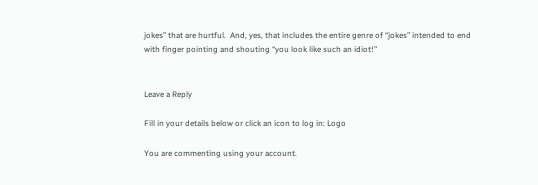jokes” that are hurtful.  And, yes, that includes the entire genre of “jokes” intended to end with finger pointing and shouting “you look like such an idiot!”


Leave a Reply

Fill in your details below or click an icon to log in: Logo

You are commenting using your account.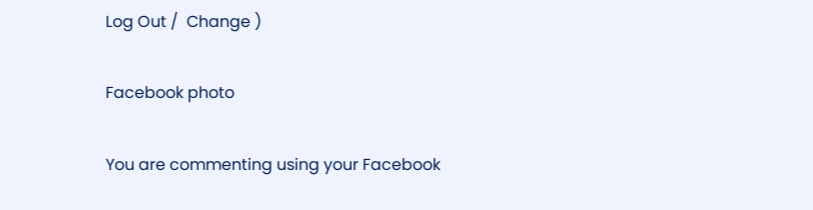Log Out /  Change )

Facebook photo

You are commenting using your Facebook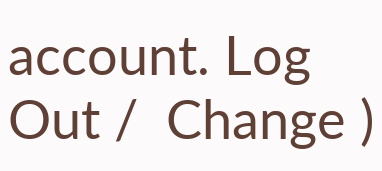account. Log Out /  Change )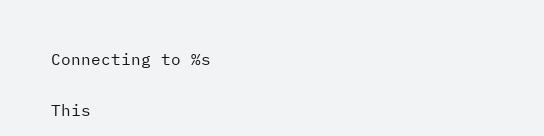Connecting to %s

This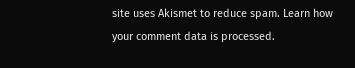site uses Akismet to reduce spam. Learn how your comment data is processed.